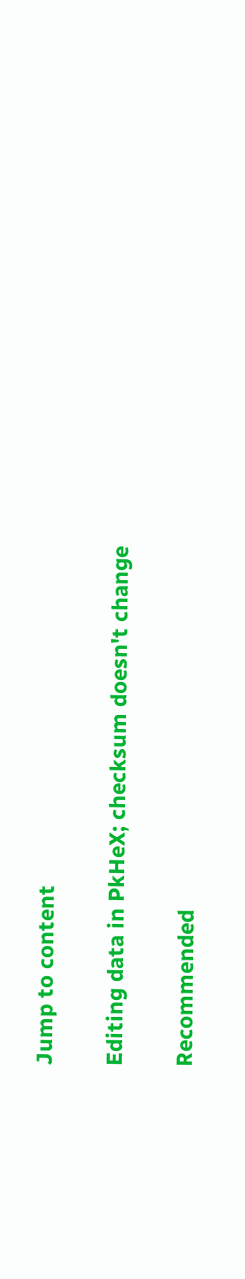Jump to content

Editing data in PkHeX; checksum doesn't change

Recommended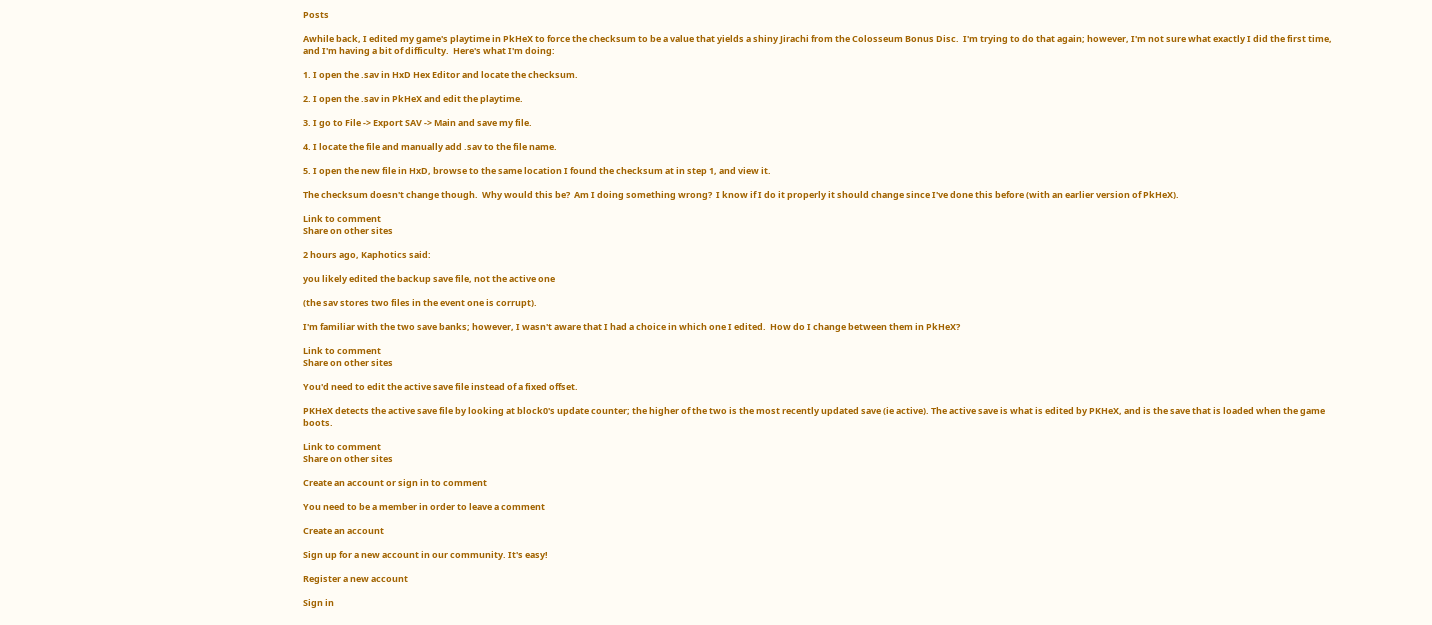Posts

Awhile back, I edited my game's playtime in PkHeX to force the checksum to be a value that yields a shiny Jirachi from the Colosseum Bonus Disc.  I'm trying to do that again; however, I'm not sure what exactly I did the first time, and I'm having a bit of difficulty.  Here's what I'm doing:

1. I open the .sav in HxD Hex Editor and locate the checksum.

2. I open the .sav in PkHeX and edit the playtime.

3. I go to File -> Export SAV -> Main and save my file.

4. I locate the file and manually add .sav to the file name.

5. I open the new file in HxD, browse to the same location I found the checksum at in step 1, and view it.

The checksum doesn't change though.  Why would this be?  Am I doing something wrong?  I know if I do it properly it should change since I've done this before (with an earlier version of PkHeX).

Link to comment
Share on other sites

2 hours ago, Kaphotics said:

you likely edited the backup save file, not the active one

(the sav stores two files in the event one is corrupt).

I'm familiar with the two save banks; however, I wasn't aware that I had a choice in which one I edited.  How do I change between them in PkHeX?

Link to comment
Share on other sites

You'd need to edit the active save file instead of a fixed offset.

PKHeX detects the active save file by looking at block0's update counter; the higher of the two is the most recently updated save (ie active). The active save is what is edited by PKHeX, and is the save that is loaded when the game boots.

Link to comment
Share on other sites

Create an account or sign in to comment

You need to be a member in order to leave a comment

Create an account

Sign up for a new account in our community. It's easy!

Register a new account

Sign in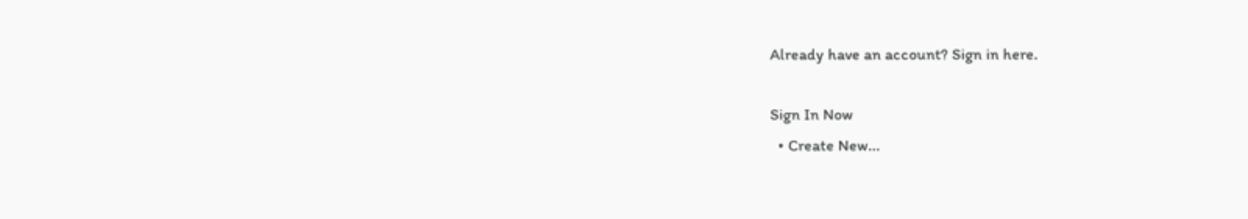Already have an account? Sign in here.

Sign In Now
  • Create New...